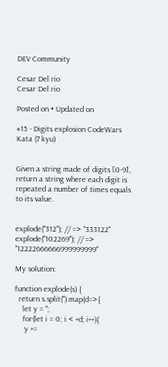DEV Community

Cesar Del rio
Cesar Del rio

Posted on • Updated on

#15 - Digits explosion CodeWars Kata (7 kyu)


Given a string made of digits [0-9], return a string where each digit is repeated a number of times equals to its value.


explode("312"); // => "333122"
explode("102269"); // => "12222666666999999999"

My solution:

function explode(s) {
  return s.split('').map(d=>{
    let y = '';
    for(let i = 0; i < +d; i++){
     y +=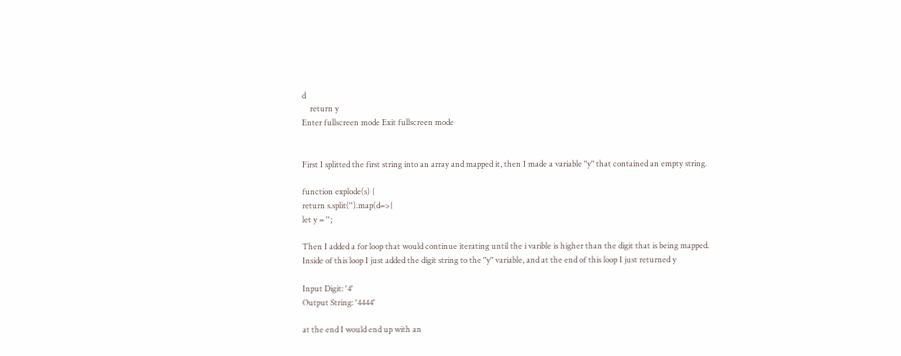d
    return y
Enter fullscreen mode Exit fullscreen mode


First I splitted the first string into an array and mapped it, then I made a variable "y" that contained an empty string.

function explode(s) {
return s.split('').map(d=>{
let y = '';

Then I added a for loop that would continue iterating until the i varible is higher than the digit that is being mapped.
Inside of this loop I just added the digit string to the "y" variable, and at the end of this loop I just returned y

Input Digit: '4'
Output String: '4444'

at the end I would end up with an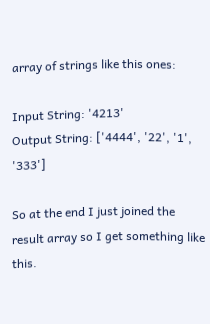array of strings like this ones:

Input String: '4213'
Output String: ['4444', '22', '1', '333']

So at the end I just joined the result array so I get something like this.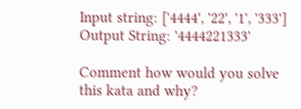Input string: ['4444', '22', '1', '333']
Output String: '4444221333'

Comment how would you solve this kata and why?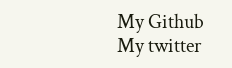My Github
My twitter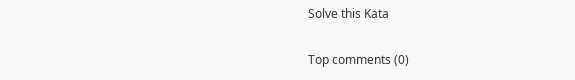Solve this Kata

Top comments (0)